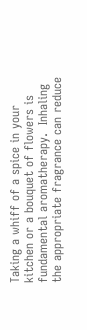Taking a whiff of a spice in your kitchen or a bouquet of flowers is fundamental aromatherapy.  Inhaling the appropriate fragrance can reduce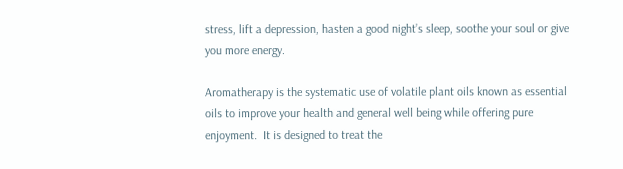stress, lift a depression, hasten a good night’s sleep, soothe your soul or give you more energy.

Aromatherapy is the systematic use of volatile plant oils known as essential oils to improve your health and general well being while offering pure enjoyment.  It is designed to treat the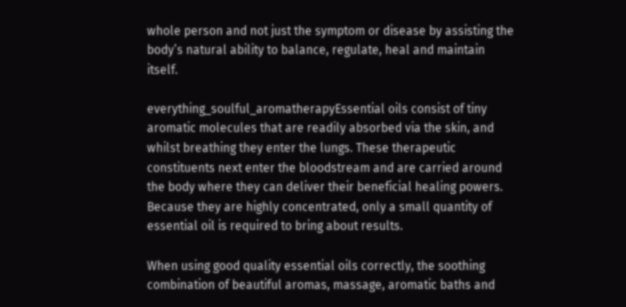whole person and not just the symptom or disease by assisting the body’s natural ability to balance, regulate, heal and maintain itself.

everything_soulful_aromatherapyEssential oils consist of tiny aromatic molecules that are readily absorbed via the skin, and whilst breathing they enter the lungs. These therapeutic constituents next enter the bloodstream and are carried around the body where they can deliver their beneficial healing powers. Because they are highly concentrated, only a small quantity of essential oil is required to bring about results.

When using good quality essential oils correctly, the soothing combination of beautiful aromas, massage, aromatic baths and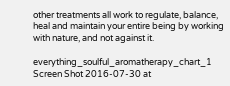other treatments all work to regulate, balance, heal and maintain your entire being by working with nature, and not against it.

everything_soulful_aromatherapy_chart_1 Screen Shot 2016-07-30 at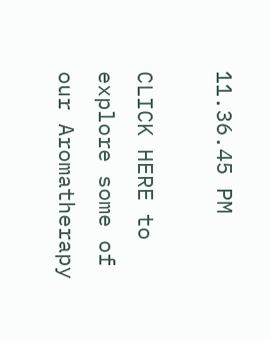11.36.45 PM

CLICK HERE to explore some of our Aromatherapy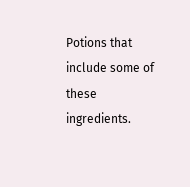Potions that include some of these ingredients.